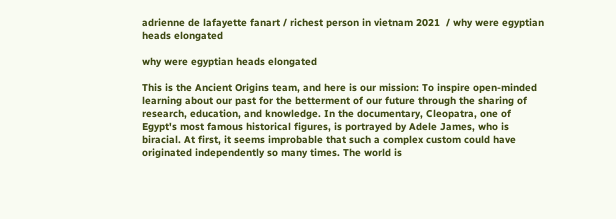adrienne de lafayette fanart / richest person in vietnam 2021  / why were egyptian heads elongated

why were egyptian heads elongated

This is the Ancient Origins team, and here is our mission: To inspire open-minded learning about our past for the betterment of our future through the sharing of research, education, and knowledge. In the documentary, Cleopatra, one of Egypt's most famous historical figures, is portrayed by Adele James, who is biracial. At first, it seems improbable that such a complex custom could have originated independently so many times. The world is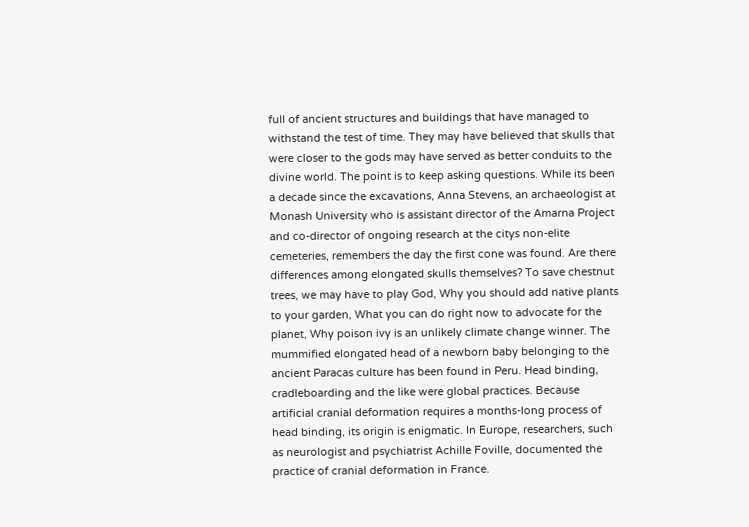full of ancient structures and buildings that have managed to withstand the test of time. They may have believed that skulls that were closer to the gods may have served as better conduits to the divine world. The point is to keep asking questions. While its been a decade since the excavations, Anna Stevens, an archaeologist at Monash University who is assistant director of the Amarna Project and co-director of ongoing research at the citys non-elite cemeteries, remembers the day the first cone was found. Are there differences among elongated skulls themselves? To save chestnut trees, we may have to play God, Why you should add native plants to your garden, What you can do right now to advocate for the planet, Why poison ivy is an unlikely climate change winner. The mummified elongated head of a newborn baby belonging to the ancient Paracas culture has been found in Peru. Head binding, cradleboarding and the like were global practices. Because artificial cranial deformation requires a months-long process of head binding, its origin is enigmatic. In Europe, researchers, such as neurologist and psychiatrist Achille Foville, documented the practice of cranial deformation in France.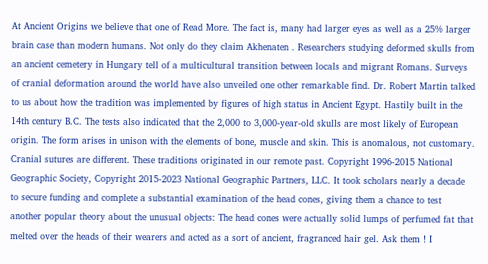At Ancient Origins we believe that one of Read More. The fact is, many had larger eyes as well as a 25% larger brain case than modern humans. Not only do they claim Akhenaten . Researchers studying deformed skulls from an ancient cemetery in Hungary tell of a multicultural transition between locals and migrant Romans. Surveys of cranial deformation around the world have also unveiled one other remarkable find. Dr. Robert Martin talked to us about how the tradition was implemented by figures of high status in Ancient Egypt. Hastily built in the 14th century B.C. The tests also indicated that the 2,000 to 3,000-year-old skulls are most likely of European origin. The form arises in unison with the elements of bone, muscle and skin. This is anomalous, not customary. Cranial sutures are different. These traditions originated in our remote past. Copyright 1996-2015 National Geographic Society, Copyright 2015-2023 National Geographic Partners, LLC. It took scholars nearly a decade to secure funding and complete a substantial examination of the head cones, giving them a chance to test another popular theory about the unusual objects: The head cones were actually solid lumps of perfumed fat that melted over the heads of their wearers and acted as a sort of ancient, fragranced hair gel. Ask them ! I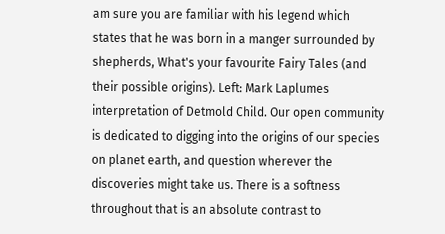am sure you are familiar with his legend which states that he was born in a manger surrounded by shepherds, What's your favourite Fairy Tales (and their possible origins). Left: Mark Laplumes interpretation of Detmold Child. Our open community is dedicated to digging into the origins of our species on planet earth, and question wherever the discoveries might take us. There is a softness throughout that is an absolute contrast to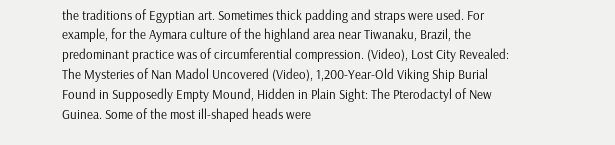the traditions of Egyptian art. Sometimes thick padding and straps were used. For example, for the Aymara culture of the highland area near Tiwanaku, Brazil, the predominant practice was of circumferential compression. (Video), Lost City Revealed: The Mysteries of Nan Madol Uncovered (Video), 1,200-Year-Old Viking Ship Burial Found in Supposedly Empty Mound, Hidden in Plain Sight: The Pterodactyl of New Guinea. Some of the most ill-shaped heads were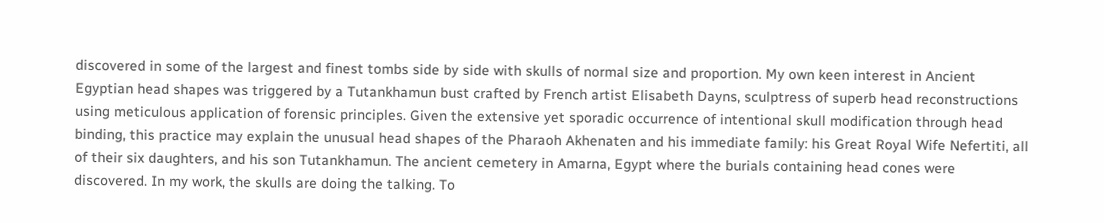discovered in some of the largest and finest tombs side by side with skulls of normal size and proportion. My own keen interest in Ancient Egyptian head shapes was triggered by a Tutankhamun bust crafted by French artist Elisabeth Dayns, sculptress of superb head reconstructions using meticulous application of forensic principles. Given the extensive yet sporadic occurrence of intentional skull modification through head binding, this practice may explain the unusual head shapes of the Pharaoh Akhenaten and his immediate family: his Great Royal Wife Nefertiti, all of their six daughters, and his son Tutankhamun. The ancient cemetery in Amarna, Egypt where the burials containing head cones were discovered. In my work, the skulls are doing the talking. To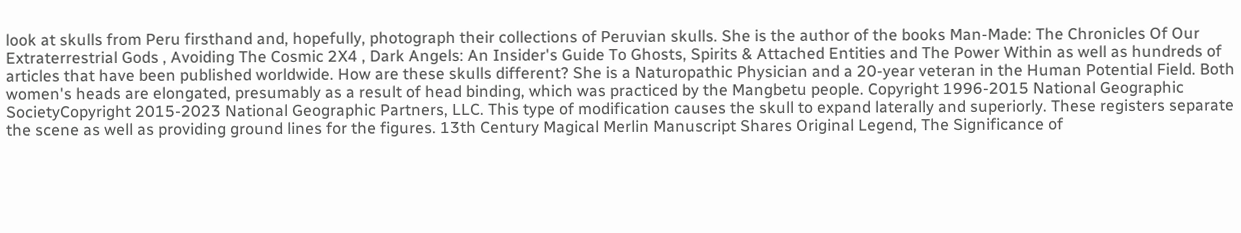look at skulls from Peru firsthand and, hopefully, photograph their collections of Peruvian skulls. She is the author of the books Man-Made: The Chronicles Of Our Extraterrestrial Gods , Avoiding The Cosmic 2X4 , Dark Angels: An Insider's Guide To Ghosts, Spirits & Attached Entities and The Power Within as well as hundreds of articles that have been published worldwide. How are these skulls different? She is a Naturopathic Physician and a 20-year veteran in the Human Potential Field. Both women's heads are elongated, presumably as a result of head binding, which was practiced by the Mangbetu people. Copyright 1996-2015 National Geographic SocietyCopyright 2015-2023 National Geographic Partners, LLC. This type of modification causes the skull to expand laterally and superiorly. These registers separate the scene as well as providing ground lines for the figures. 13th Century Magical Merlin Manuscript Shares Original Legend, The Significance of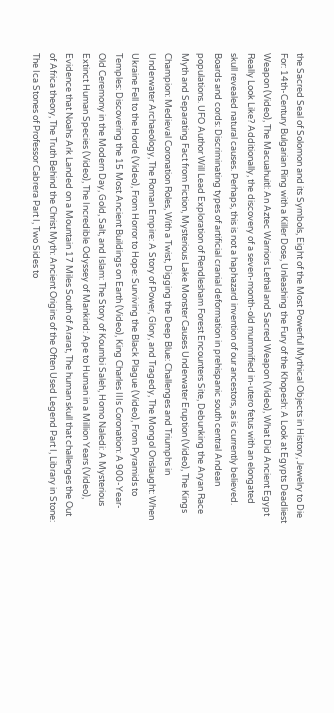the Sacred Seal of Solomon and its Symbols, Eight of the Most Powerful Mythical Objects in History, Jewelry to Die For: 14th-Century Bulgarian Ring with a Killer Dose, Unleashing the Fury of the Khopesh: A Look at Egypts Deadliest Weapon (Video), The Macuahuitl: An Aztec Warriors Lethal and Sacred Weapon (Video), What Did Ancient Egypt Really Look Like? Additionally, the discovery of a seven-month-old mummified in-utero fetus with an elongated skull revealed natural causes. Perhaps, this is not a haphazard invention of our ancestors, as is currently believed. Boards and cords: Discriminating types of artificial cranial deformation in prehispanic south central Andean populations. UFO Author Will Lead Exploration of Rendlesham Forest Encounters Site, Debunking the Aryan Race Myth and Separating Fact from Fiction, Mysterious Lake Monster Causes Underwater Eruption (Video), The Kings Champion: Medieval Coronation Roles, With a Twist, Digging the Deep Blue: Challenges and Triumphs in Underwater Archaeology, The Roman Empire: A Story of Power, Glory, and Tragedy, The Mongol Onslaught: When Ukraine Fell to the Horde (Video), From Horror to Hope: Surviving the Black Plague (Video), From Pyramids to Temples: Discovering the 15 Most Ancient Buildings on Earth (Video), King Charles IIIs Coronation: A 900-Year-Old Ceremony in the Modern Day, Gold, Salt, and Islam: The Story of Koumbi Saleh, Homo Naledi: A Mysterious Extinct Human Species (Video), The Incredible Odyssey of Mankind: Ape to Human in a Million Years (Video), Evidence that Noahs Ark Landed on a Mountain 17 Miles South of Ararat, The human skull that challenges the Out of Africa theory, The Truth Behind the Christ Myth: Ancient Origins of the Often Used Legend Part I, Library in Stone: The Ica Stones of Professor Cabrera Part I, Two Sides to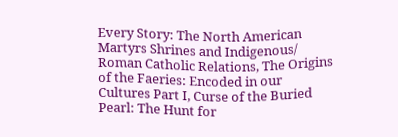Every Story: The North American Martyrs Shrines and Indigenous/ Roman Catholic Relations, The Origins of the Faeries: Encoded in our Cultures Part I, Curse of the Buried Pearl: The Hunt for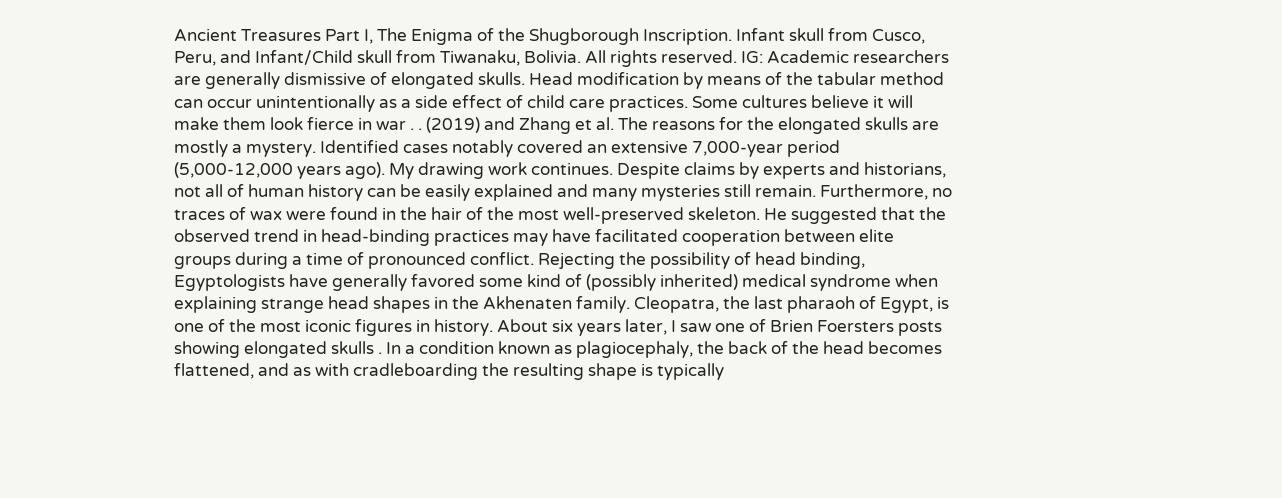Ancient Treasures Part I, The Enigma of the Shugborough Inscription. Infant skull from Cusco, Peru, and Infant/Child skull from Tiwanaku, Bolivia. All rights reserved. IG: Academic researchers are generally dismissive of elongated skulls. Head modification by means of the tabular method can occur unintentionally as a side effect of child care practices. Some cultures believe it will make them look fierce in war . . (2019) and Zhang et al. The reasons for the elongated skulls are mostly a mystery. Identified cases notably covered an extensive 7,000-year period (5,000-12,000 years ago). My drawing work continues. Despite claims by experts and historians, not all of human history can be easily explained and many mysteries still remain. Furthermore, no traces of wax were found in the hair of the most well-preserved skeleton. He suggested that the observed trend in head-binding practices may have facilitated cooperation between elite groups during a time of pronounced conflict. Rejecting the possibility of head binding, Egyptologists have generally favored some kind of (possibly inherited) medical syndrome when explaining strange head shapes in the Akhenaten family. Cleopatra, the last pharaoh of Egypt, is one of the most iconic figures in history. About six years later, I saw one of Brien Foersters posts showing elongated skulls . In a condition known as plagiocephaly, the back of the head becomes flattened, and as with cradleboarding the resulting shape is typically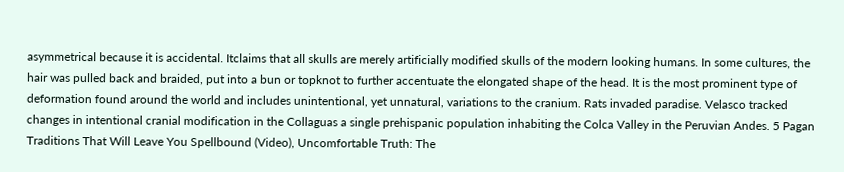asymmetrical because it is accidental. Itclaims that all skulls are merely artificially modified skulls of the modern looking humans. In some cultures, the hair was pulled back and braided, put into a bun or topknot to further accentuate the elongated shape of the head. It is the most prominent type of deformation found around the world and includes unintentional, yet unnatural, variations to the cranium. Rats invaded paradise. Velasco tracked changes in intentional cranial modification in the Collaguas a single prehispanic population inhabiting the Colca Valley in the Peruvian Andes. 5 Pagan Traditions That Will Leave You Spellbound (Video), Uncomfortable Truth: The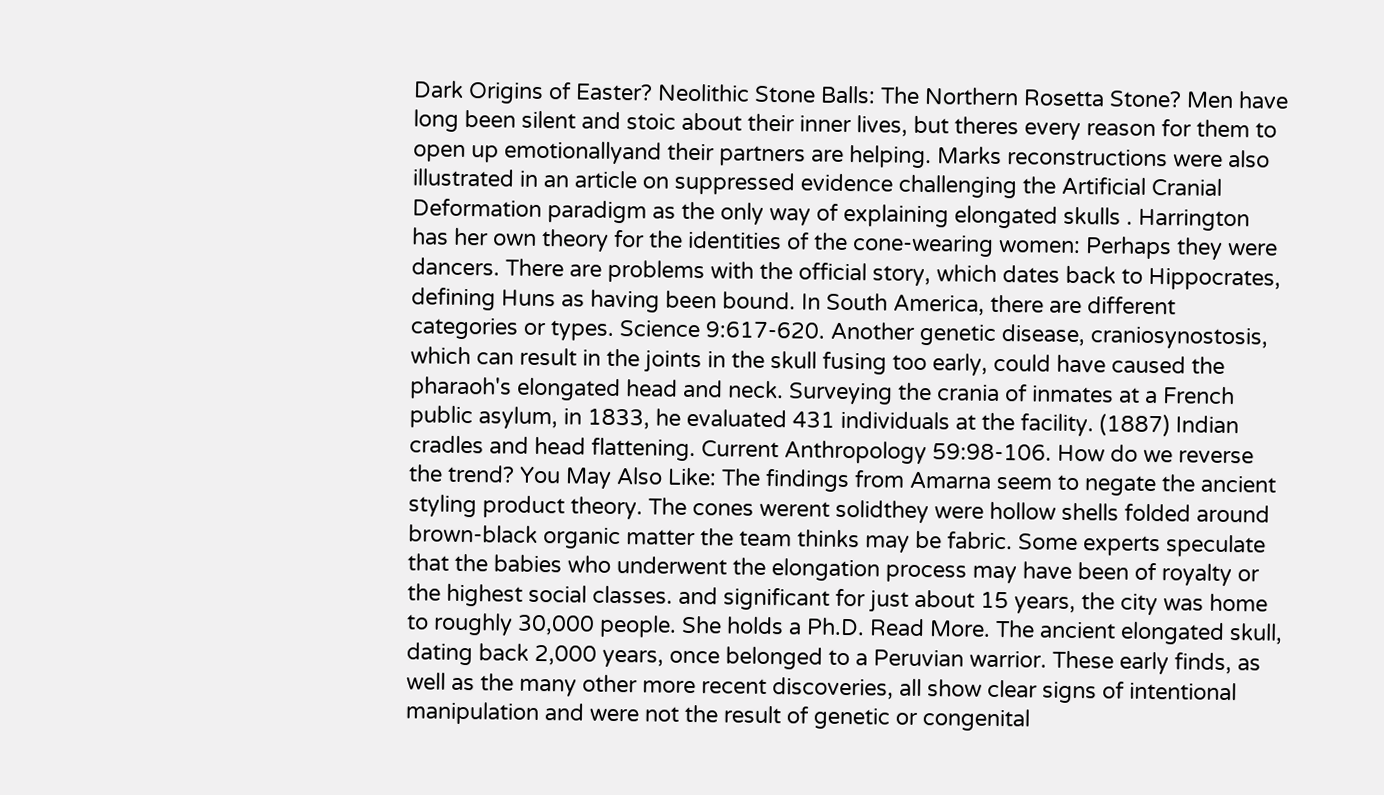Dark Origins of Easter? Neolithic Stone Balls: The Northern Rosetta Stone? Men have long been silent and stoic about their inner lives, but theres every reason for them to open up emotionallyand their partners are helping. Marks reconstructions were also illustrated in an article on suppressed evidence challenging the Artificial Cranial Deformation paradigm as the only way of explaining elongated skulls . Harrington has her own theory for the identities of the cone-wearing women: Perhaps they were dancers. There are problems with the official story, which dates back to Hippocrates, defining Huns as having been bound. In South America, there are different categories or types. Science 9:617-620. Another genetic disease, craniosynostosis, which can result in the joints in the skull fusing too early, could have caused the pharaoh's elongated head and neck. Surveying the crania of inmates at a French public asylum, in 1833, he evaluated 431 individuals at the facility. (1887) Indian cradles and head flattening. Current Anthropology 59:98-106. How do we reverse the trend? You May Also Like: The findings from Amarna seem to negate the ancient styling product theory. The cones werent solidthey were hollow shells folded around brown-black organic matter the team thinks may be fabric. Some experts speculate that the babies who underwent the elongation process may have been of royalty or the highest social classes. and significant for just about 15 years, the city was home to roughly 30,000 people. She holds a Ph.D. Read More. The ancient elongated skull, dating back 2,000 years, once belonged to a Peruvian warrior. These early finds, as well as the many other more recent discoveries, all show clear signs of intentional manipulation and were not the result of genetic or congenital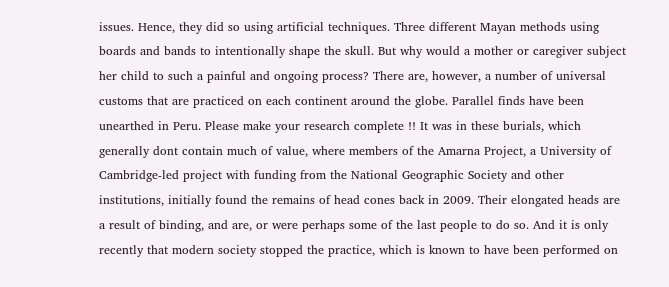issues. Hence, they did so using artificial techniques. Three different Mayan methods using boards and bands to intentionally shape the skull. But why would a mother or caregiver subject her child to such a painful and ongoing process? There are, however, a number of universal customs that are practiced on each continent around the globe. Parallel finds have been unearthed in Peru. Please make your research complete !! It was in these burials, which generally dont contain much of value, where members of the Amarna Project, a University of Cambridge-led project with funding from the National Geographic Society and other institutions, initially found the remains of head cones back in 2009. Their elongated heads are a result of binding, and are, or were perhaps some of the last people to do so. And it is only recently that modern society stopped the practice, which is known to have been performed on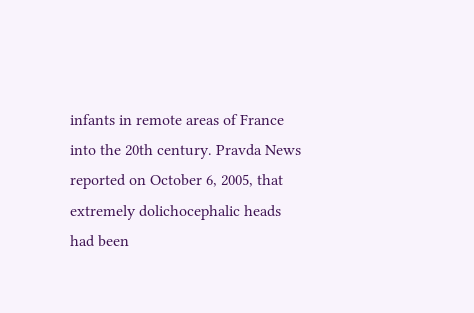infants in remote areas of France into the 20th century. Pravda News reported on October 6, 2005, that extremely dolichocephalic heads had been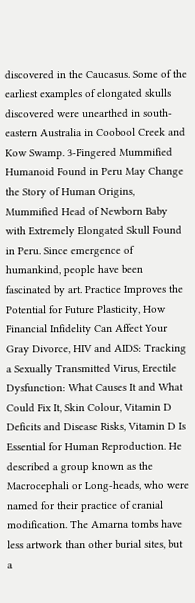discovered in the Caucasus. Some of the earliest examples of elongated skulls discovered were unearthed in south-eastern Australia in Coobool Creek and Kow Swamp. 3-Fingered Mummified Humanoid Found in Peru May Change the Story of Human Origins, Mummified Head of Newborn Baby with Extremely Elongated Skull Found in Peru. Since emergence of humankind, people have been fascinated by art. Practice Improves the Potential for Future Plasticity, How Financial Infidelity Can Affect Your Gray Divorce, HIV and AIDS: Tracking a Sexually Transmitted Virus, Erectile Dysfunction: What Causes It and What Could Fix It, Skin Colour, Vitamin D Deficits and Disease Risks, Vitamin D Is Essential for Human Reproduction. He described a group known as the Macrocephali or Long-heads, who were named for their practice of cranial modification. The Amarna tombs have less artwork than other burial sites, but a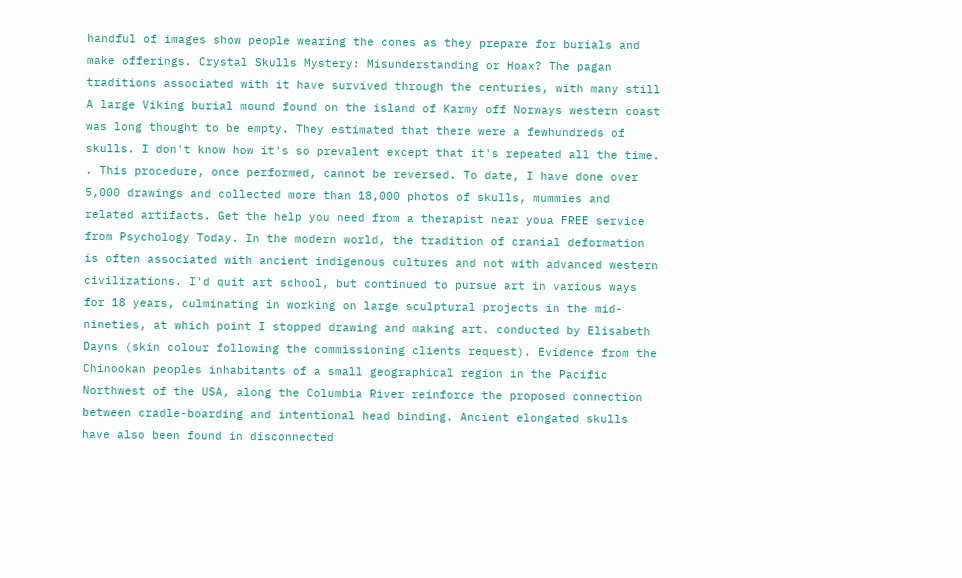handful of images show people wearing the cones as they prepare for burials and make offerings. Crystal Skulls Mystery: Misunderstanding or Hoax? The pagan traditions associated with it have survived through the centuries, with many still A large Viking burial mound found on the island of Karmy off Norways western coast was long thought to be empty. They estimated that there were a fewhundreds of skulls. I don't know how it's so prevalent except that it's repeated all the time. . This procedure, once performed, cannot be reversed. To date, I have done over 5,000 drawings and collected more than 18,000 photos of skulls, mummies and related artifacts. Get the help you need from a therapist near youa FREE service from Psychology Today. In the modern world, the tradition of cranial deformation is often associated with ancient indigenous cultures and not with advanced western civilizations. I'd quit art school, but continued to pursue art in various ways for 18 years, culminating in working on large sculptural projects in the mid-nineties, at which point I stopped drawing and making art. conducted by Elisabeth Dayns (skin colour following the commissioning clients request). Evidence from the Chinookan peoples inhabitants of a small geographical region in the Pacific Northwest of the USA, along the Columbia River reinforce the proposed connection between cradle-boarding and intentional head binding. Ancient elongated skulls have also been found in disconnected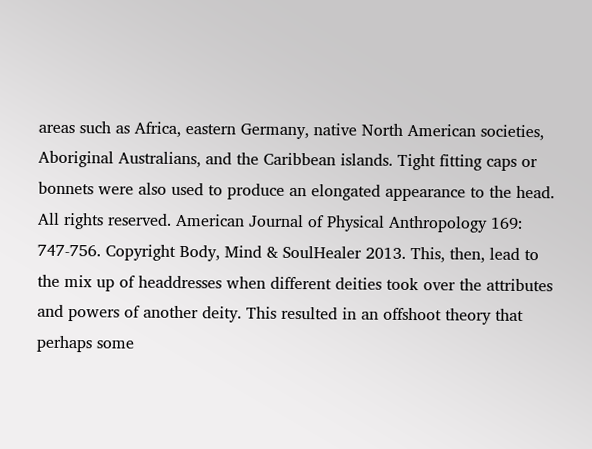areas such as Africa, eastern Germany, native North American societies, Aboriginal Australians, and the Caribbean islands. Tight fitting caps or bonnets were also used to produce an elongated appearance to the head. All rights reserved. American Journal of Physical Anthropology 169: 747-756. Copyright Body, Mind & SoulHealer 2013. This, then, lead to the mix up of headdresses when different deities took over the attributes and powers of another deity. This resulted in an offshoot theory that perhaps some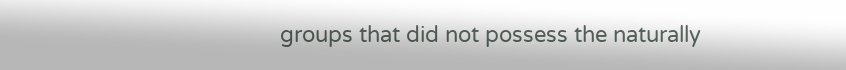groups that did not possess the naturally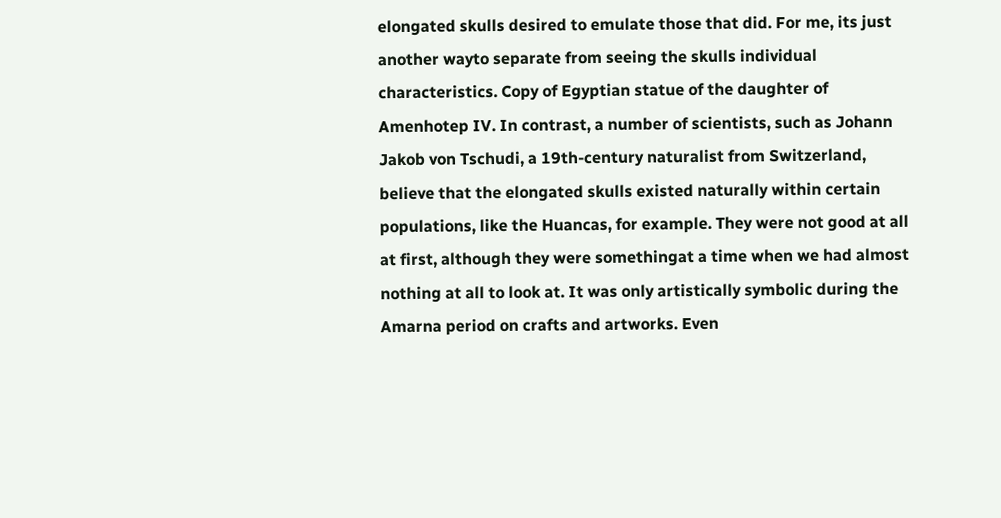elongated skulls desired to emulate those that did. For me, its just another wayto separate from seeing the skulls individual characteristics. Copy of Egyptian statue of the daughter of Amenhotep IV. In contrast, a number of scientists, such as Johann Jakob von Tschudi, a 19th-century naturalist from Switzerland, believe that the elongated skulls existed naturally within certain populations, like the Huancas, for example. They were not good at all at first, although they were somethingat a time when we had almost nothing at all to look at. It was only artistically symbolic during the Amarna period on crafts and artworks. Even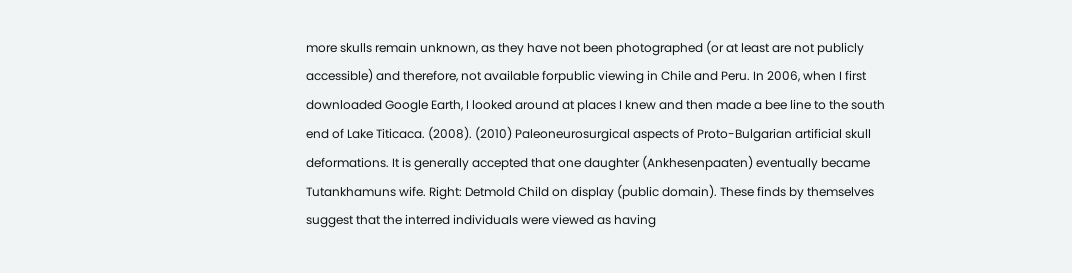more skulls remain unknown, as they have not been photographed (or at least are not publicly accessible) and therefore, not available forpublic viewing in Chile and Peru. In 2006, when I first downloaded Google Earth, I looked around at places I knew and then made a bee line to the south end of Lake Titicaca. (2008). (2010) Paleoneurosurgical aspects of Proto-Bulgarian artificial skull deformations. It is generally accepted that one daughter (Ankhesenpaaten) eventually became Tutankhamuns wife. Right: Detmold Child on display (public domain). These finds by themselves suggest that the interred individuals were viewed as having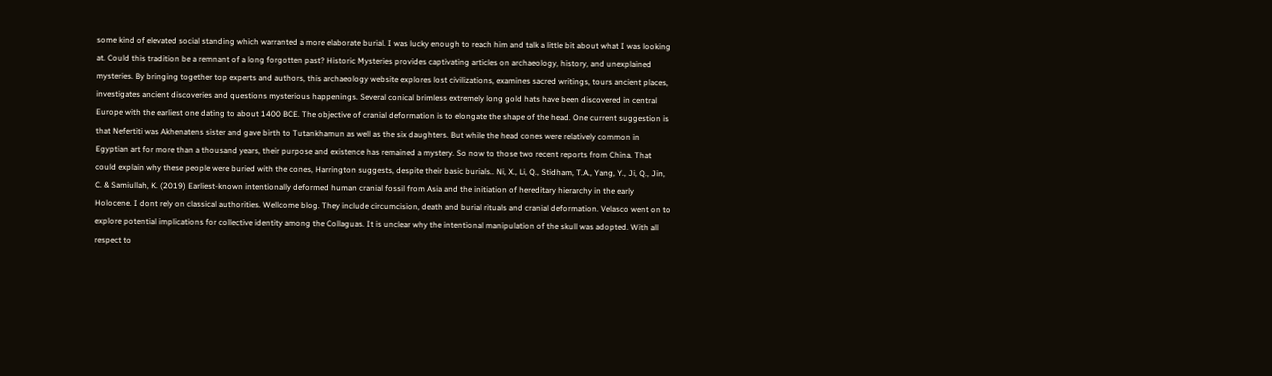some kind of elevated social standing which warranted a more elaborate burial. I was lucky enough to reach him and talk a little bit about what I was looking at. Could this tradition be a remnant of a long forgotten past? Historic Mysteries provides captivating articles on archaeology, history, and unexplained mysteries. By bringing together top experts and authors, this archaeology website explores lost civilizations, examines sacred writings, tours ancient places, investigates ancient discoveries and questions mysterious happenings. Several conical brimless extremely long gold hats have been discovered in central Europe with the earliest one dating to about 1400 BCE. The objective of cranial deformation is to elongate the shape of the head. One current suggestion is that Nefertiti was Akhenatens sister and gave birth to Tutankhamun as well as the six daughters. But while the head cones were relatively common in Egyptian art for more than a thousand years, their purpose and existence has remained a mystery. So now to those two recent reports from China. That could explain why these people were buried with the cones, Harrington suggests, despite their basic burials.. Ni, X., Li, Q., Stidham, T.A., Yang, Y., Ji, Q., Jin, C. & Samiullah, K. (2019) Earliest-known intentionally deformed human cranial fossil from Asia and the initiation of hereditary hierarchy in the early Holocene. I dont rely on classical authorities. Wellcome blog. They include circumcision, death and burial rituals and cranial deformation. Velasco went on to explore potential implications for collective identity among the Collaguas. It is unclear why the intentional manipulation of the skull was adopted. With all respect to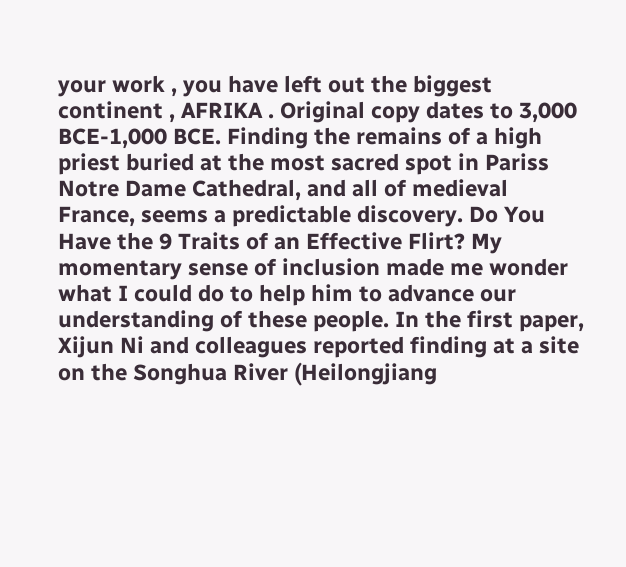your work , you have left out the biggest continent , AFRIKA . Original copy dates to 3,000 BCE-1,000 BCE. Finding the remains of a high priest buried at the most sacred spot in Pariss Notre Dame Cathedral, and all of medieval France, seems a predictable discovery. Do You Have the 9 Traits of an Effective Flirt? My momentary sense of inclusion made me wonder what I could do to help him to advance our understanding of these people. In the first paper, Xijun Ni and colleagues reported finding at a site on the Songhua River (Heilongjiang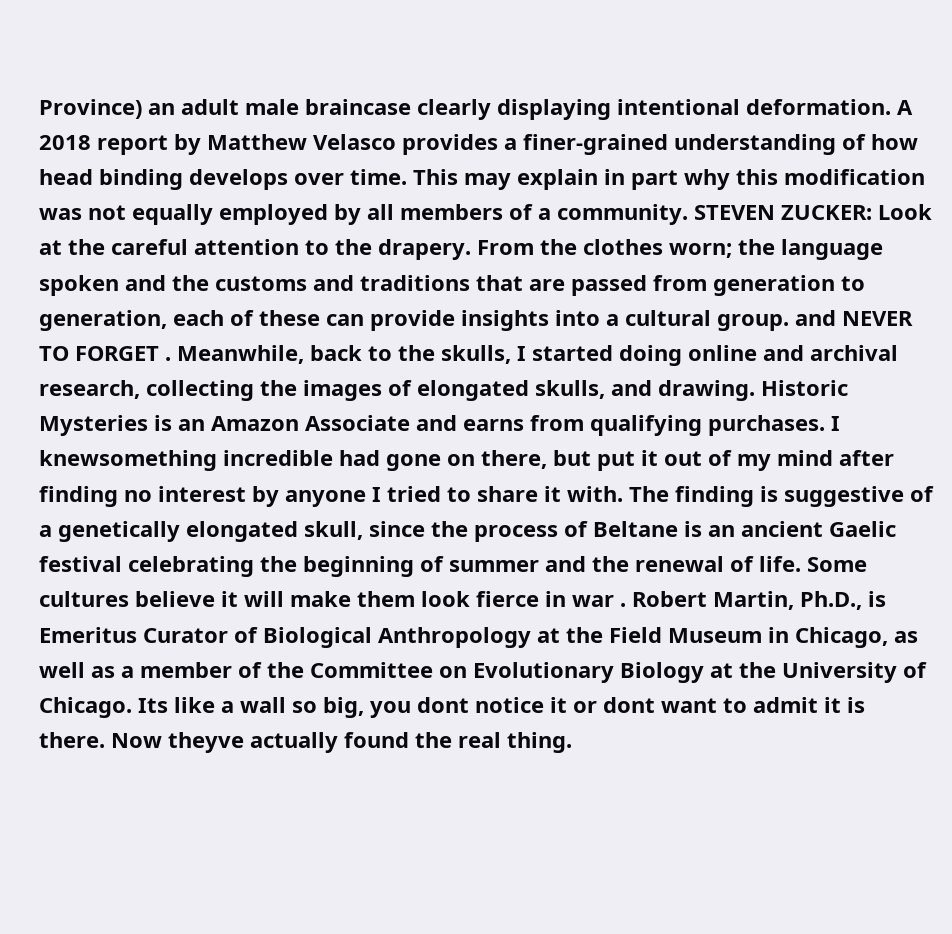Province) an adult male braincase clearly displaying intentional deformation. A 2018 report by Matthew Velasco provides a finer-grained understanding of how head binding develops over time. This may explain in part why this modification was not equally employed by all members of a community. STEVEN ZUCKER: Look at the careful attention to the drapery. From the clothes worn; the language spoken and the customs and traditions that are passed from generation to generation, each of these can provide insights into a cultural group. and NEVER TO FORGET . Meanwhile, back to the skulls, I started doing online and archival research, collecting the images of elongated skulls, and drawing. Historic Mysteries is an Amazon Associate and earns from qualifying purchases. I knewsomething incredible had gone on there, but put it out of my mind after finding no interest by anyone I tried to share it with. The finding is suggestive of a genetically elongated skull, since the process of Beltane is an ancient Gaelic festival celebrating the beginning of summer and the renewal of life. Some cultures believe it will make them look fierce in war . Robert Martin, Ph.D., is Emeritus Curator of Biological Anthropology at the Field Museum in Chicago, as well as a member of the Committee on Evolutionary Biology at the University of Chicago. Its like a wall so big, you dont notice it or dont want to admit it is there. Now theyve actually found the real thing.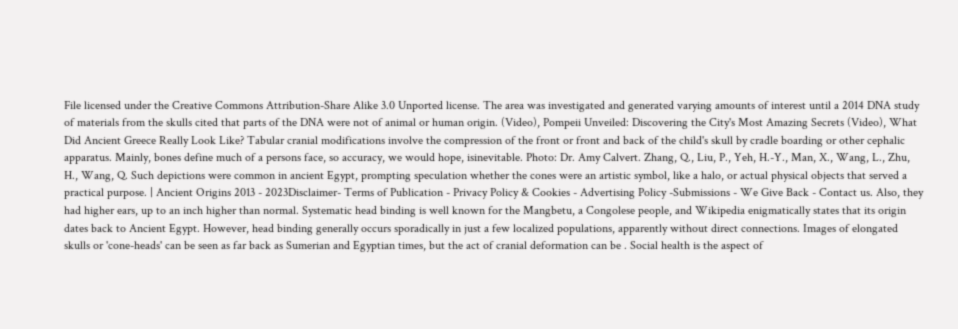File licensed under the Creative Commons Attribution-Share Alike 3.0 Unported license. The area was investigated and generated varying amounts of interest until a 2014 DNA study of materials from the skulls cited that parts of the DNA were not of animal or human origin. (Video), Pompeii Unveiled: Discovering the City's Most Amazing Secrets (Video), What Did Ancient Greece Really Look Like? Tabular cranial modifications involve the compression of the front or front and back of the child's skull by cradle boarding or other cephalic apparatus. Mainly, bones define much of a persons face, so accuracy, we would hope, isinevitable. Photo: Dr. Amy Calvert. Zhang, Q., Liu, P., Yeh, H.-Y., Man, X., Wang, L., Zhu, H., Wang, Q. Such depictions were common in ancient Egypt, prompting speculation whether the cones were an artistic symbol, like a halo, or actual physical objects that served a practical purpose. | Ancient Origins 2013 - 2023Disclaimer- Terms of Publication - Privacy Policy & Cookies - Advertising Policy -Submissions - We Give Back - Contact us. Also, they had higher ears, up to an inch higher than normal. Systematic head binding is well known for the Mangbetu, a Congolese people, and Wikipedia enigmatically states that its origin dates back to Ancient Egypt. However, head binding generally occurs sporadically in just a few localized populations, apparently without direct connections. Images of elongated skulls or 'cone-heads' can be seen as far back as Sumerian and Egyptian times, but the act of cranial deformation can be . Social health is the aspect of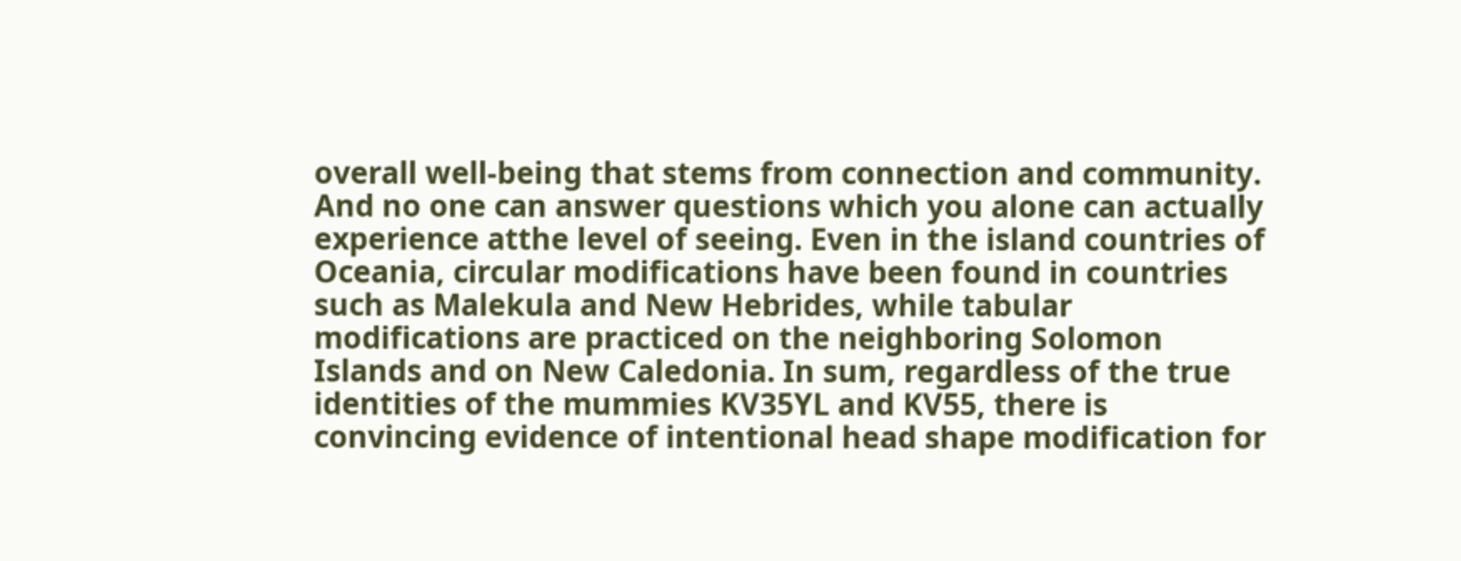overall well-being that stems from connection and community. And no one can answer questions which you alone can actually experience atthe level of seeing. Even in the island countries of Oceania, circular modifications have been found in countries such as Malekula and New Hebrides, while tabular modifications are practiced on the neighboring Solomon Islands and on New Caledonia. In sum, regardless of the true identities of the mummies KV35YL and KV55, there is convincing evidence of intentional head shape modification for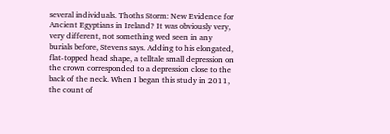several individuals. Thoths Storm: New Evidence for Ancient Egyptians in Ireland? It was obviously very, very different, not something wed seen in any burials before, Stevens says. Adding to his elongated, flat-topped head shape, a telltale small depression on the crown corresponded to a depression close to the back of the neck. When I began this study in 2011, the count of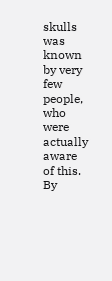skulls was known by very few people, who were actually aware of this. By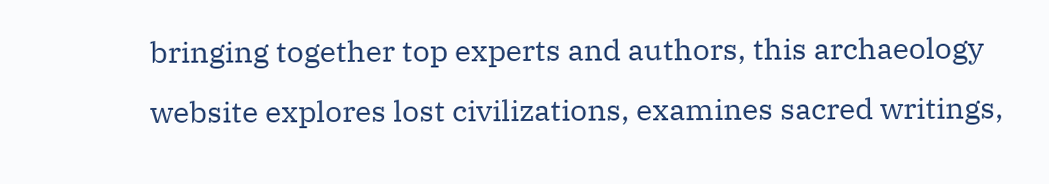bringing together top experts and authors, this archaeology website explores lost civilizations, examines sacred writings,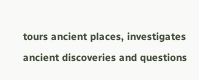tours ancient places, investigates ancient discoveries and questions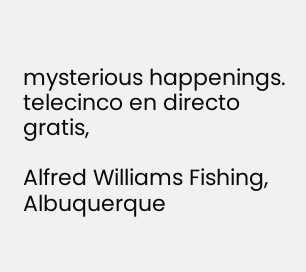mysterious happenings. telecinco en directo gratis,

Alfred Williams Fishing, Albuquerque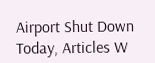Airport Shut Down Today, Articles W